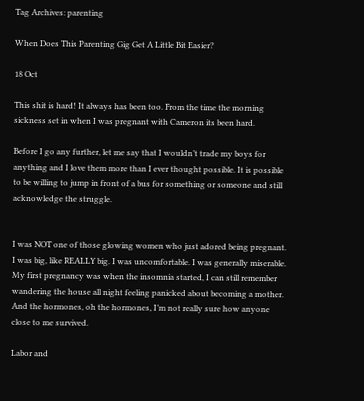Tag Archives: parenting

When Does This Parenting Gig Get A Little Bit Easier?

18 Oct

This shit is hard! It always has been too. From the time the morning sickness set in when I was pregnant with Cameron its been hard.

Before I go any further, let me say that I wouldn’t trade my boys for anything and I love them more than I ever thought possible. It is possible to be willing to jump in front of a bus for something or someone and still acknowledge the struggle.


I was NOT one of those glowing women who just adored being pregnant. I was big, like REALLY big. I was uncomfortable. I was generally miserable. My first pregnancy was when the insomnia started, I can still remember wandering the house all night feeling panicked about becoming a mother. And the hormones, oh the hormones, I’m not really sure how anyone close to me survived.

Labor and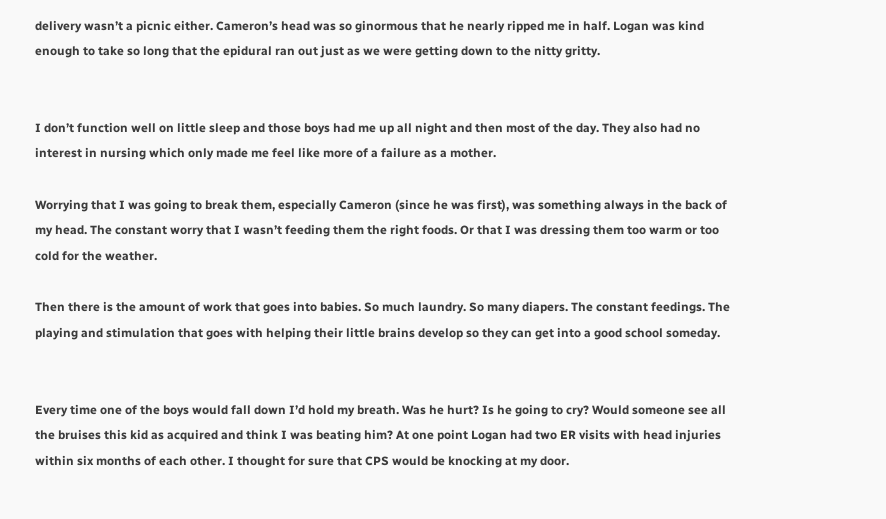delivery wasn’t a picnic either. Cameron’s head was so ginormous that he nearly ripped me in half. Logan was kind enough to take so long that the epidural ran out just as we were getting down to the nitty gritty.


I don’t function well on little sleep and those boys had me up all night and then most of the day. They also had no interest in nursing which only made me feel like more of a failure as a mother.

Worrying that I was going to break them, especially Cameron (since he was first), was something always in the back of my head. The constant worry that I wasn’t feeding them the right foods. Or that I was dressing them too warm or too cold for the weather.

Then there is the amount of work that goes into babies. So much laundry. So many diapers. The constant feedings. The playing and stimulation that goes with helping their little brains develop so they can get into a good school someday.


Every time one of the boys would fall down I’d hold my breath. Was he hurt? Is he going to cry? Would someone see all the bruises this kid as acquired and think I was beating him? At one point Logan had two ER visits with head injuries within six months of each other. I thought for sure that CPS would be knocking at my door.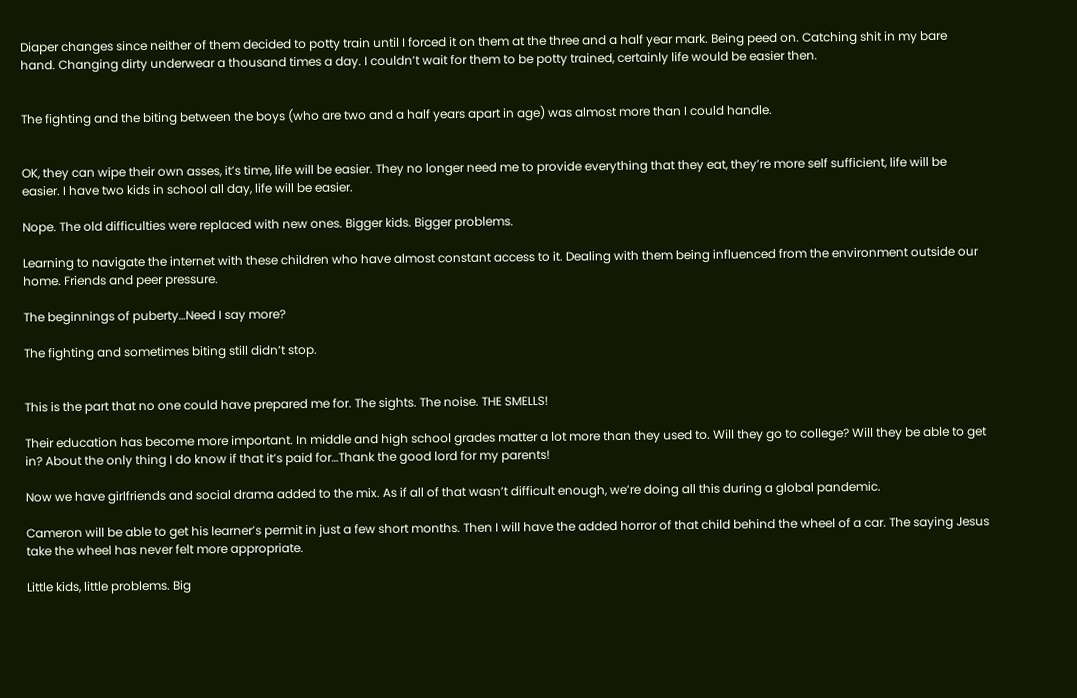Diaper changes since neither of them decided to potty train until I forced it on them at the three and a half year mark. Being peed on. Catching shit in my bare hand. Changing dirty underwear a thousand times a day. I couldn’t wait for them to be potty trained, certainly life would be easier then.


The fighting and the biting between the boys (who are two and a half years apart in age) was almost more than I could handle.


OK, they can wipe their own asses, it’s time, life will be easier. They no longer need me to provide everything that they eat, they’re more self sufficient, life will be easier. I have two kids in school all day, life will be easier.

Nope. The old difficulties were replaced with new ones. Bigger kids. Bigger problems.

Learning to navigate the internet with these children who have almost constant access to it. Dealing with them being influenced from the environment outside our home. Friends and peer pressure.

The beginnings of puberty…Need I say more?

The fighting and sometimes biting still didn’t stop.


This is the part that no one could have prepared me for. The sights. The noise. THE SMELLS!

Their education has become more important. In middle and high school grades matter a lot more than they used to. Will they go to college? Will they be able to get in? About the only thing I do know if that it’s paid for…Thank the good lord for my parents!

Now we have girlfriends and social drama added to the mix. As if all of that wasn’t difficult enough, we’re doing all this during a global pandemic.

Cameron will be able to get his learner’s permit in just a few short months. Then I will have the added horror of that child behind the wheel of a car. The saying Jesus take the wheel has never felt more appropriate.

Little kids, little problems. Big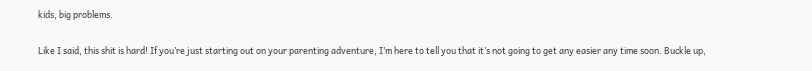kids, big problems.

Like I said, this shit is hard! If you’re just starting out on your parenting adventure, I’m here to tell you that it’s not going to get any easier any time soon. Buckle up,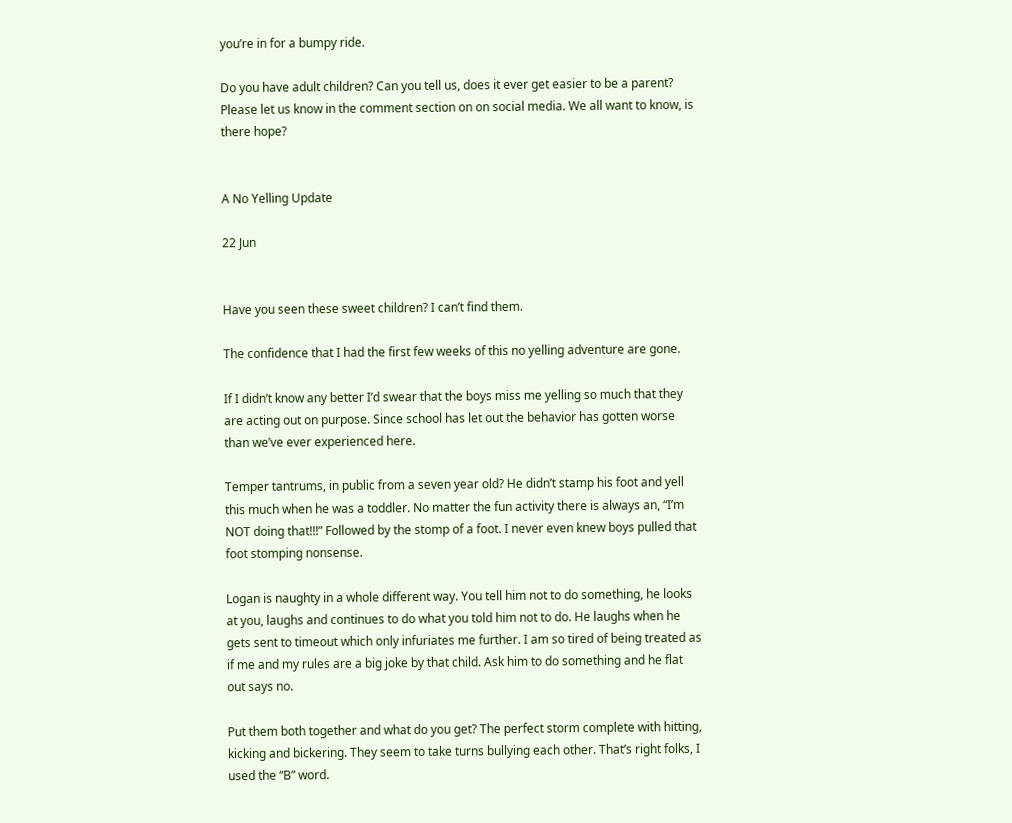you’re in for a bumpy ride.

Do you have adult children? Can you tell us, does it ever get easier to be a parent? Please let us know in the comment section on on social media. We all want to know, is there hope?


A No Yelling Update

22 Jun


Have you seen these sweet children? I can’t find them.

The confidence that I had the first few weeks of this no yelling adventure are gone.

If I didn’t know any better I’d swear that the boys miss me yelling so much that they are acting out on purpose. Since school has let out the behavior has gotten worse than we’ve ever experienced here.

Temper tantrums, in public from a seven year old? He didn’t stamp his foot and yell this much when he was a toddler. No matter the fun activity there is always an, “I’m NOT doing that!!!” Followed by the stomp of a foot. I never even knew boys pulled that foot stomping nonsense.

Logan is naughty in a whole different way. You tell him not to do something, he looks at you, laughs and continues to do what you told him not to do. He laughs when he gets sent to timeout which only infuriates me further. I am so tired of being treated as if me and my rules are a big joke by that child. Ask him to do something and he flat out says no.

Put them both together and what do you get? The perfect storm complete with hitting, kicking and bickering. They seem to take turns bullying each other. That’s right folks, I used the “B” word.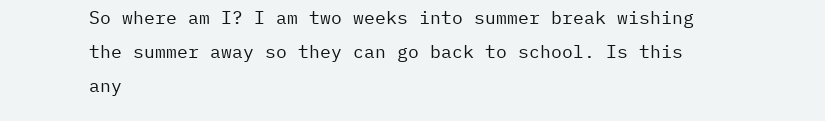So where am I? I am two weeks into summer break wishing the summer away so they can go back to school. Is this any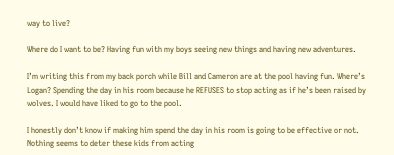way to live?

Where do I want to be? Having fun with my boys seeing new things and having new adventures.

I’m writing this from my back porch while Bill and Cameron are at the pool having fun. Where’s Logan? Spending the day in his room because he REFUSES to stop acting as if he’s been raised by wolves. I would have liked to go to the pool.

I honestly don’t know if making him spend the day in his room is going to be effective or not. Nothing seems to deter these kids from acting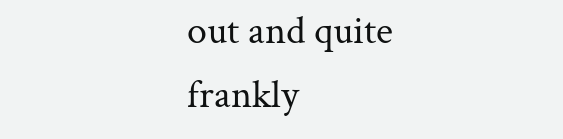out and quite frankly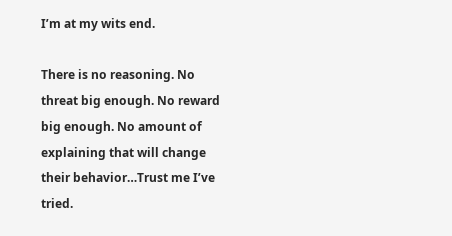I’m at my wits end.

There is no reasoning. No threat big enough. No reward big enough. No amount of explaining that will change their behavior…Trust me I’ve tried.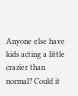Anyone else have kids acting a little crazier than normal? Could it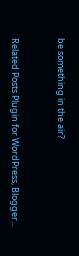be something in the air?


Related Posts Plugin for WordPress, Blogger...